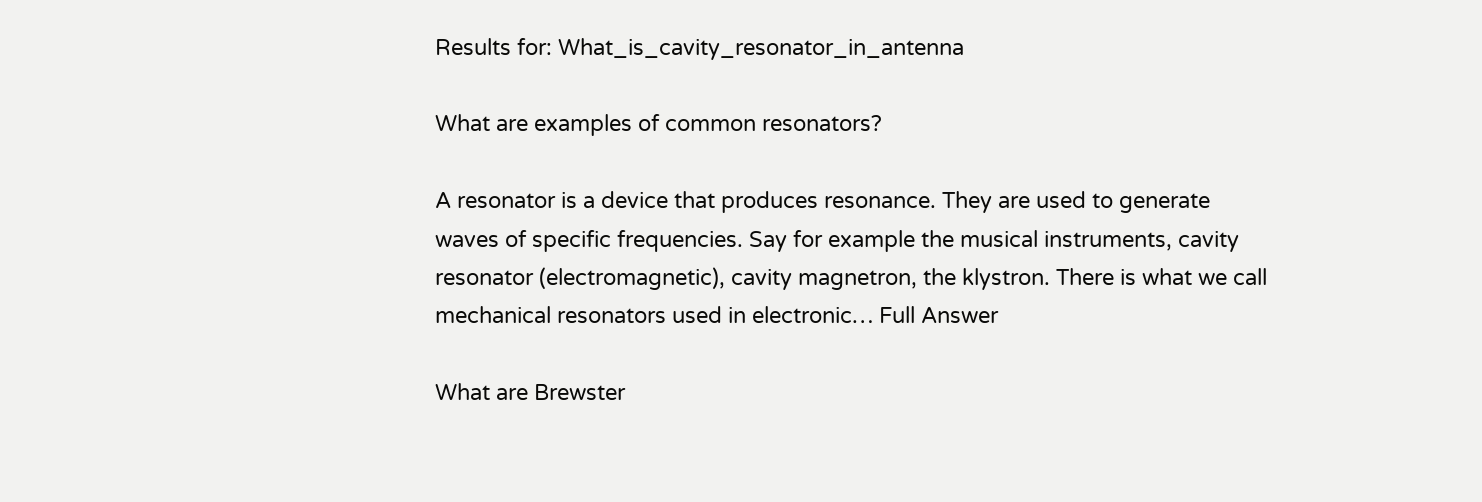Results for: What_is_cavity_resonator_in_antenna

What are examples of common resonators?

A resonator is a device that produces resonance. They are used to generate waves of specific frequencies. Say for example the musical instruments, cavity resonator (electromagnetic), cavity magnetron, the klystron. There is what we call mechanical resonators used in electronic… Full Answer

What are Brewster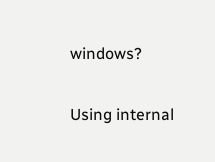windows?

Using internal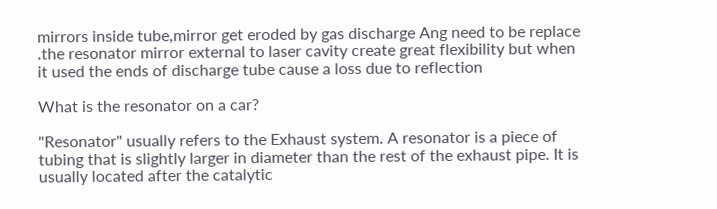mirrors inside tube,mirror get eroded by gas discharge Ang need to be replace .the resonator mirror external to laser cavity create great flexibility but when it used the ends of discharge tube cause a loss due to reflection

What is the resonator on a car?

"Resonator" usually refers to the Exhaust system. A resonator is a piece of tubing that is slightly larger in diameter than the rest of the exhaust pipe. It is usually located after the catalytic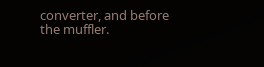converter, and before the muffler.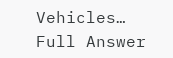Vehicles… Full Answer